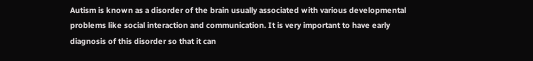Autism is known as a disorder of the brain usually associated with various developmental problems like social interaction and communication. It is very important to have early diagnosis of this disorder so that it can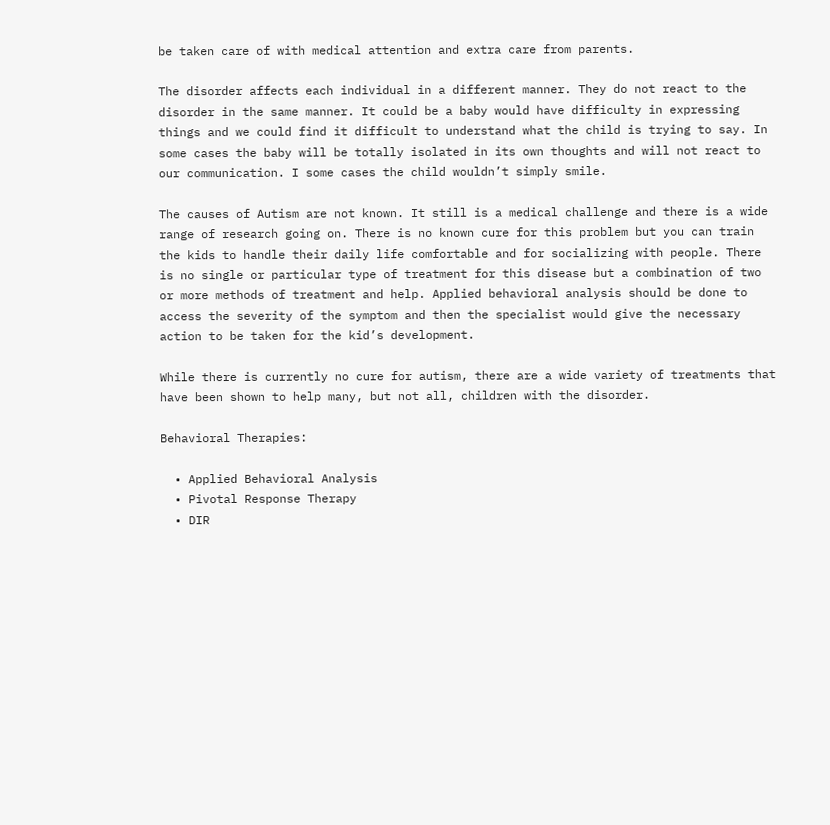be taken care of with medical attention and extra care from parents.

The disorder affects each individual in a different manner. They do not react to the disorder in the same manner. It could be a baby would have difficulty in expressing things and we could find it difficult to understand what the child is trying to say. In some cases the baby will be totally isolated in its own thoughts and will not react to our communication. I some cases the child wouldn’t simply smile.

The causes of Autism are not known. It still is a medical challenge and there is a wide range of research going on. There is no known cure for this problem but you can train the kids to handle their daily life comfortable and for socializing with people. There is no single or particular type of treatment for this disease but a combination of two or more methods of treatment and help. Applied behavioral analysis should be done to access the severity of the symptom and then the specialist would give the necessary action to be taken for the kid’s development.

While there is currently no cure for autism, there are a wide variety of treatments that have been shown to help many, but not all, children with the disorder.

Behavioral Therapies:

  • Applied Behavioral Analysis
  • Pivotal Response Therapy
  • DIR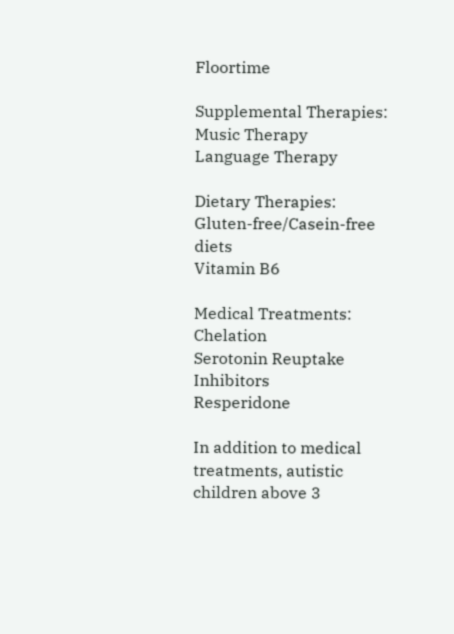Floortime

Supplemental Therapies:
Music Therapy
Language Therapy

Dietary Therapies:
Gluten-free/Casein-free diets
Vitamin B6

Medical Treatments:
Chelation
Serotonin Reuptake Inhibitors
Resperidone

In addition to medical treatments, autistic children above 3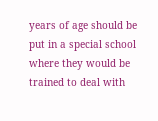years of age should be put in a special school where they would be trained to deal with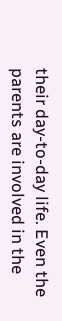their day-to-day life. Even the parents are involved in the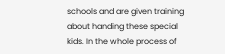schools and are given training about handing these special kids. In the whole process of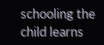schooling the child learns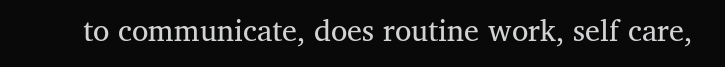to communicate, does routine work, self care,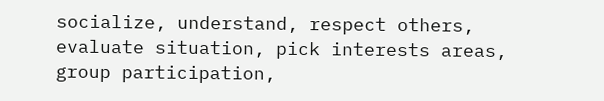socialize, understand, respect others, evaluate situation, pick interests areas, group participation,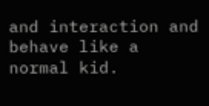and interaction and behave like a normal kid.